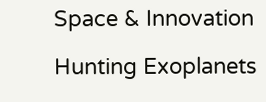Space & Innovation

Hunting Exoplanets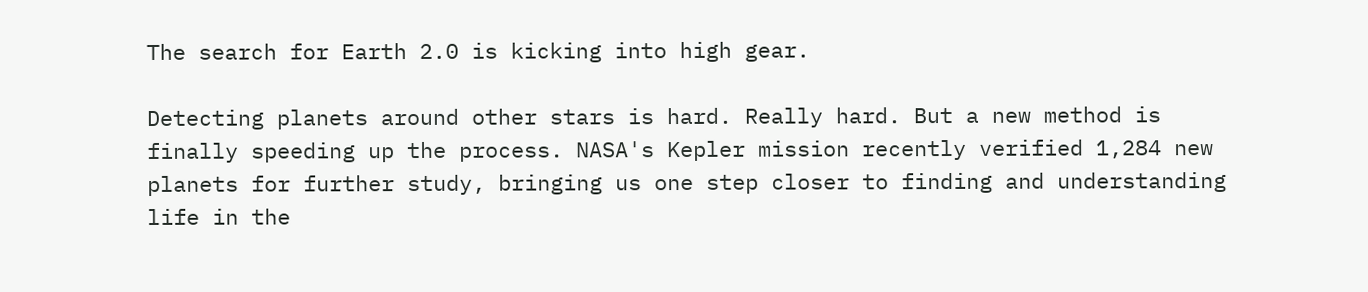The search for Earth 2.0 is kicking into high gear.

Detecting planets around other stars is hard. Really hard. But a new method is finally speeding up the process. NASA's Kepler mission recently verified 1,284 new planets for further study, bringing us one step closer to finding and understanding life in the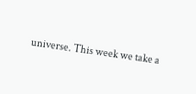universe. This week we take a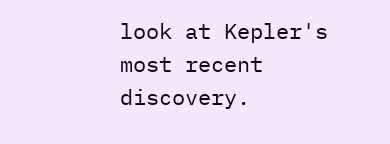look at Kepler's most recent discovery.